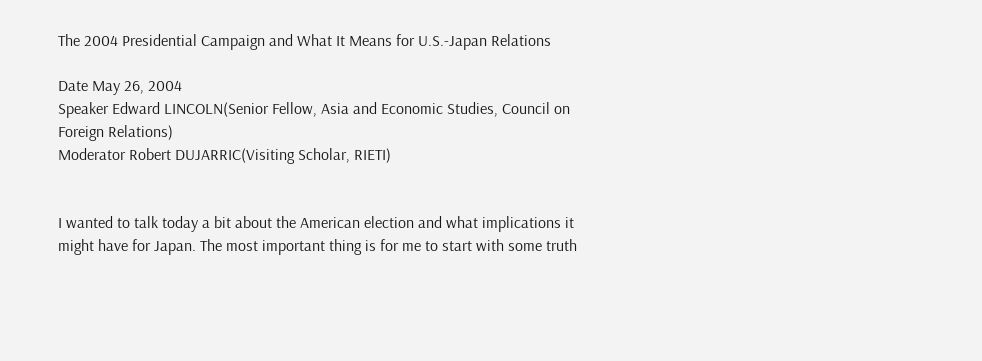The 2004 Presidential Campaign and What It Means for U.S.-Japan Relations

Date May 26, 2004
Speaker Edward LINCOLN(Senior Fellow, Asia and Economic Studies, Council on Foreign Relations)
Moderator Robert DUJARRIC(Visiting Scholar, RIETI)


I wanted to talk today a bit about the American election and what implications it might have for Japan. The most important thing is for me to start with some truth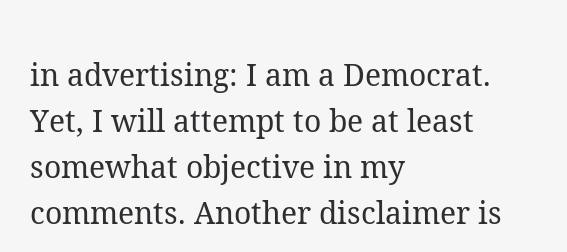in advertising: I am a Democrat. Yet, I will attempt to be at least somewhat objective in my comments. Another disclaimer is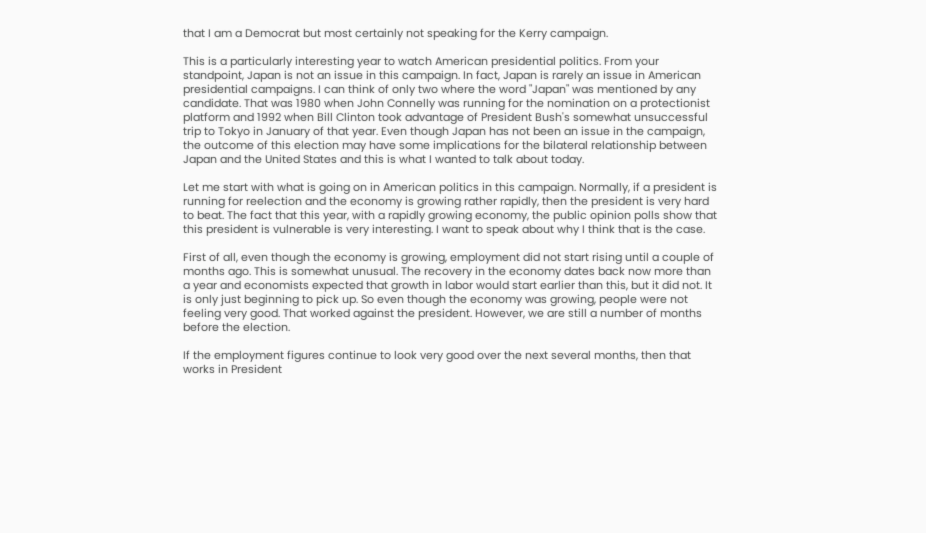that I am a Democrat but most certainly not speaking for the Kerry campaign.

This is a particularly interesting year to watch American presidential politics. From your standpoint, Japan is not an issue in this campaign. In fact, Japan is rarely an issue in American presidential campaigns. I can think of only two where the word "Japan" was mentioned by any candidate. That was 1980 when John Connelly was running for the nomination on a protectionist platform and 1992 when Bill Clinton took advantage of President Bush's somewhat unsuccessful trip to Tokyo in January of that year. Even though Japan has not been an issue in the campaign, the outcome of this election may have some implications for the bilateral relationship between Japan and the United States and this is what I wanted to talk about today.

Let me start with what is going on in American politics in this campaign. Normally, if a president is running for reelection and the economy is growing rather rapidly, then the president is very hard to beat. The fact that this year, with a rapidly growing economy, the public opinion polls show that this president is vulnerable is very interesting. I want to speak about why I think that is the case.

First of all, even though the economy is growing, employment did not start rising until a couple of months ago. This is somewhat unusual. The recovery in the economy dates back now more than a year and economists expected that growth in labor would start earlier than this, but it did not. It is only just beginning to pick up. So even though the economy was growing, people were not feeling very good. That worked against the president. However, we are still a number of months before the election.

If the employment figures continue to look very good over the next several months, then that works in President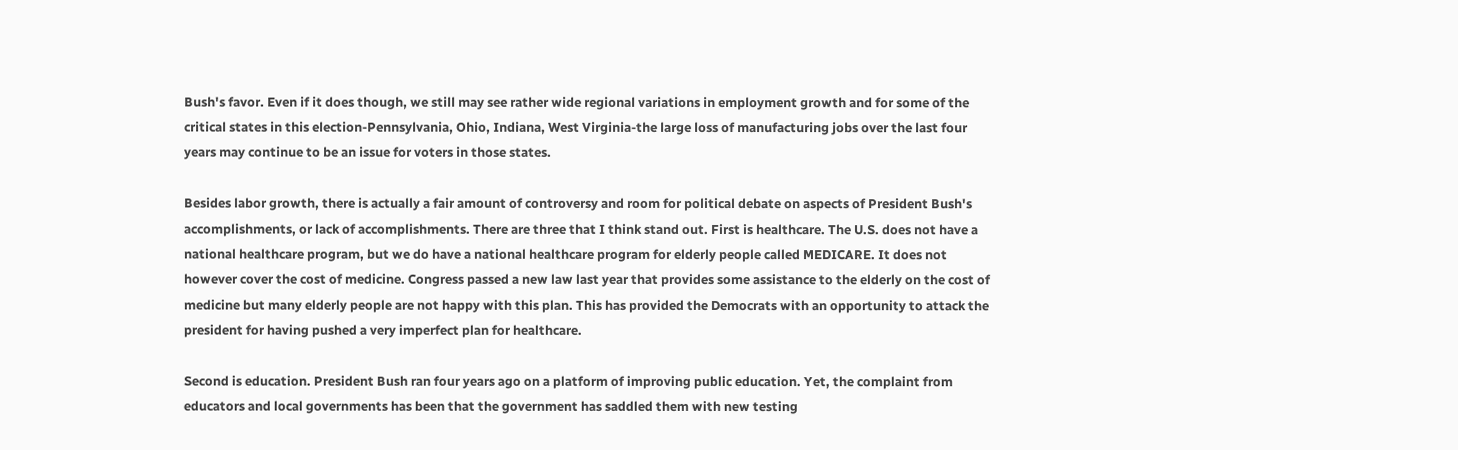Bush's favor. Even if it does though, we still may see rather wide regional variations in employment growth and for some of the critical states in this election-Pennsylvania, Ohio, Indiana, West Virginia-the large loss of manufacturing jobs over the last four years may continue to be an issue for voters in those states.

Besides labor growth, there is actually a fair amount of controversy and room for political debate on aspects of President Bush's accomplishments, or lack of accomplishments. There are three that I think stand out. First is healthcare. The U.S. does not have a national healthcare program, but we do have a national healthcare program for elderly people called MEDICARE. It does not however cover the cost of medicine. Congress passed a new law last year that provides some assistance to the elderly on the cost of medicine but many elderly people are not happy with this plan. This has provided the Democrats with an opportunity to attack the president for having pushed a very imperfect plan for healthcare.

Second is education. President Bush ran four years ago on a platform of improving public education. Yet, the complaint from educators and local governments has been that the government has saddled them with new testing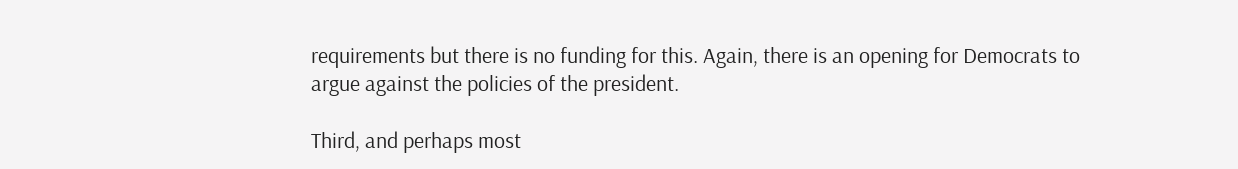requirements but there is no funding for this. Again, there is an opening for Democrats to argue against the policies of the president.

Third, and perhaps most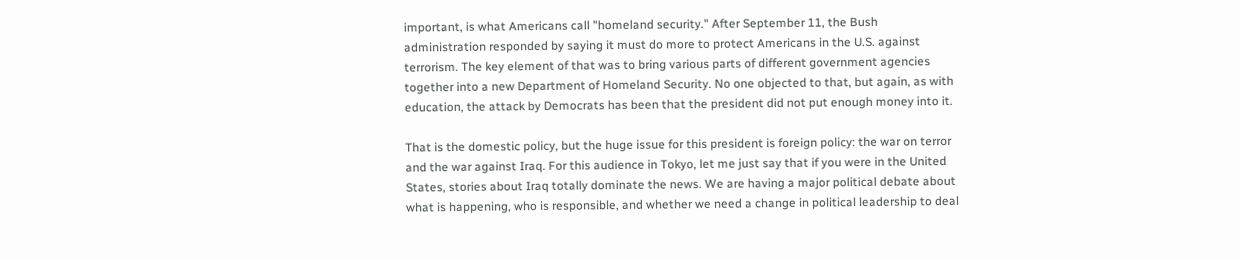important, is what Americans call "homeland security." After September 11, the Bush administration responded by saying it must do more to protect Americans in the U.S. against terrorism. The key element of that was to bring various parts of different government agencies together into a new Department of Homeland Security. No one objected to that, but again, as with education, the attack by Democrats has been that the president did not put enough money into it.

That is the domestic policy, but the huge issue for this president is foreign policy: the war on terror and the war against Iraq. For this audience in Tokyo, let me just say that if you were in the United States, stories about Iraq totally dominate the news. We are having a major political debate about what is happening, who is responsible, and whether we need a change in political leadership to deal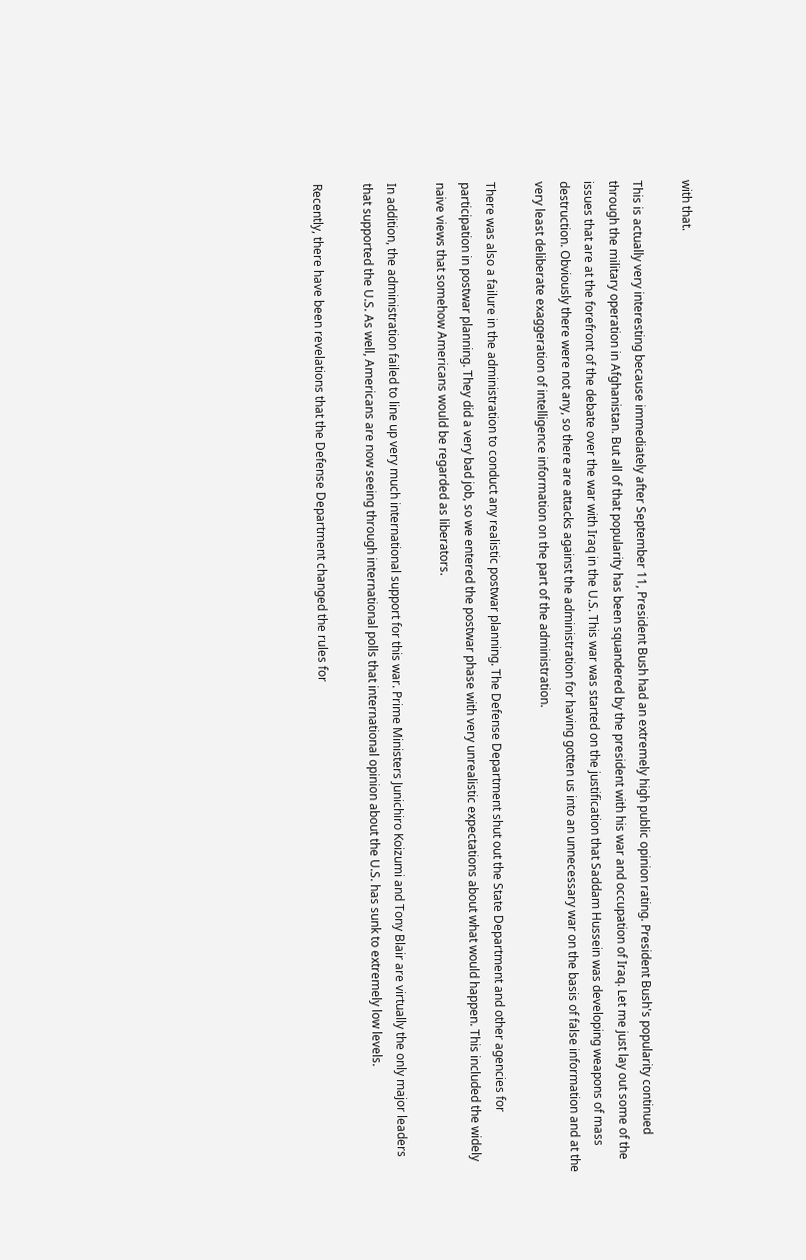with that.

This is actually very interesting because immediately after September 11, President Bush had an extremely high public opinion rating. President Bush's popularity continued through the military operation in Afghanistan. But all of that popularity has been squandered by the president with his war and occupation of Iraq. Let me just lay out some of the issues that are at the forefront of the debate over the war with Iraq in the U.S. This war was started on the justification that Saddam Hussein was developing weapons of mass destruction. Obviously there were not any, so there are attacks against the administration for having gotten us into an unnecessary war on the basis of false information and at the very least deliberate exaggeration of intelligence information on the part of the administration.

There was also a failure in the administration to conduct any realistic postwar planning. The Defense Department shut out the State Department and other agencies for participation in postwar planning. They did a very bad job, so we entered the postwar phase with very unrealistic expectations about what would happen. This included the widely naive views that somehow Americans would be regarded as liberators.

In addition, the administration failed to line up very much international support for this war. Prime Ministers Junichiro Koizumi and Tony Blair are virtually the only major leaders that supported the U.S. As well, Americans are now seeing through international polls that international opinion about the U.S. has sunk to extremely low levels.

Recently, there have been revelations that the Defense Department changed the rules for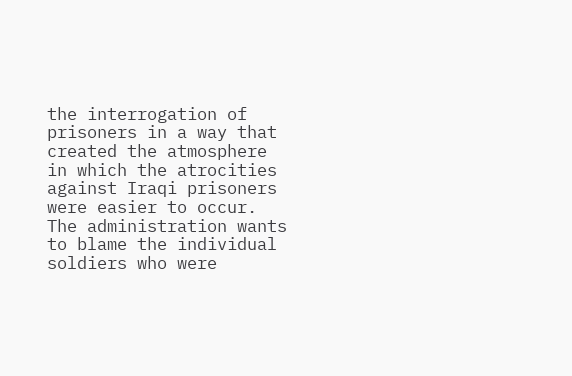the interrogation of prisoners in a way that created the atmosphere in which the atrocities against Iraqi prisoners were easier to occur. The administration wants to blame the individual soldiers who were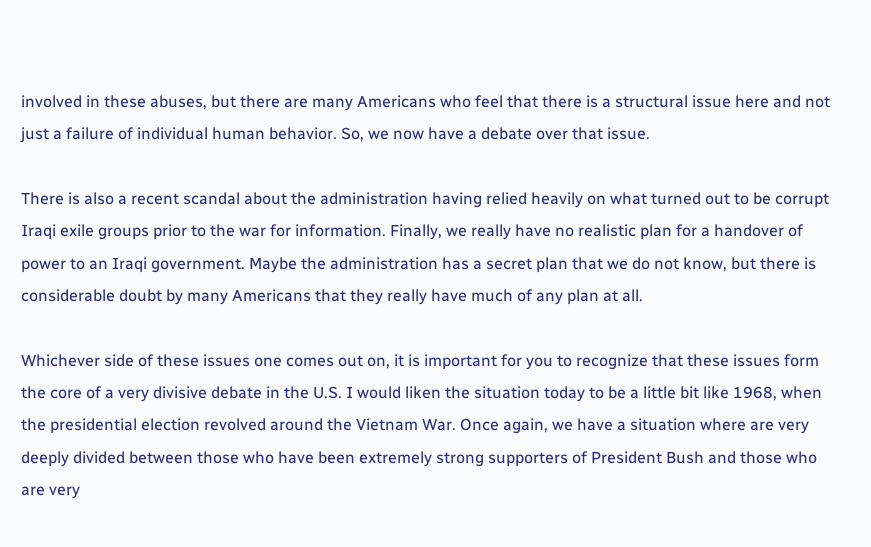involved in these abuses, but there are many Americans who feel that there is a structural issue here and not just a failure of individual human behavior. So, we now have a debate over that issue.

There is also a recent scandal about the administration having relied heavily on what turned out to be corrupt Iraqi exile groups prior to the war for information. Finally, we really have no realistic plan for a handover of power to an Iraqi government. Maybe the administration has a secret plan that we do not know, but there is considerable doubt by many Americans that they really have much of any plan at all.

Whichever side of these issues one comes out on, it is important for you to recognize that these issues form the core of a very divisive debate in the U.S. I would liken the situation today to be a little bit like 1968, when the presidential election revolved around the Vietnam War. Once again, we have a situation where are very deeply divided between those who have been extremely strong supporters of President Bush and those who are very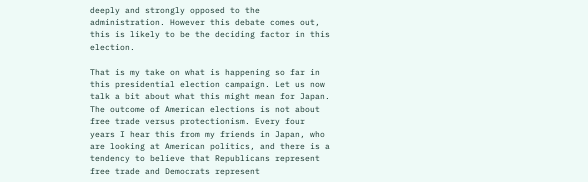deeply and strongly opposed to the administration. However this debate comes out, this is likely to be the deciding factor in this election.

That is my take on what is happening so far in this presidential election campaign. Let us now talk a bit about what this might mean for Japan. The outcome of American elections is not about free trade versus protectionism. Every four years I hear this from my friends in Japan, who are looking at American politics, and there is a tendency to believe that Republicans represent free trade and Democrats represent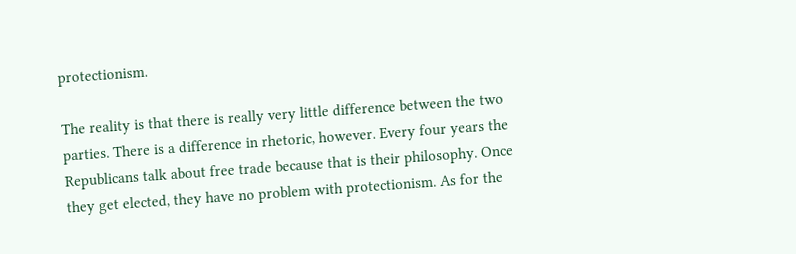protectionism.

The reality is that there is really very little difference between the two parties. There is a difference in rhetoric, however. Every four years the Republicans talk about free trade because that is their philosophy. Once they get elected, they have no problem with protectionism. As for the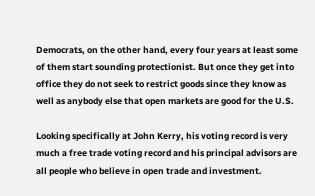Democrats, on the other hand, every four years at least some of them start sounding protectionist. But once they get into office they do not seek to restrict goods since they know as well as anybody else that open markets are good for the U.S.

Looking specifically at John Kerry, his voting record is very much a free trade voting record and his principal advisors are all people who believe in open trade and investment.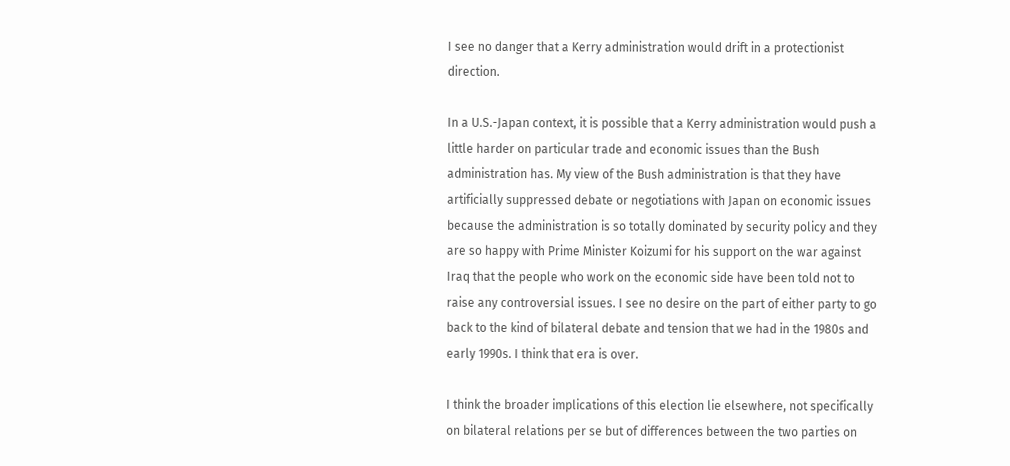I see no danger that a Kerry administration would drift in a protectionist direction.

In a U.S.-Japan context, it is possible that a Kerry administration would push a little harder on particular trade and economic issues than the Bush administration has. My view of the Bush administration is that they have artificially suppressed debate or negotiations with Japan on economic issues because the administration is so totally dominated by security policy and they are so happy with Prime Minister Koizumi for his support on the war against Iraq that the people who work on the economic side have been told not to raise any controversial issues. I see no desire on the part of either party to go back to the kind of bilateral debate and tension that we had in the 1980s and early 1990s. I think that era is over.

I think the broader implications of this election lie elsewhere, not specifically on bilateral relations per se but of differences between the two parties on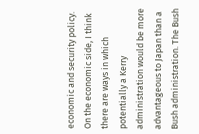economic and security policy. On the economic side, I think there are ways in which potentially a Kerry administration would be more advantageous to Japan than a Bush administration. The Bush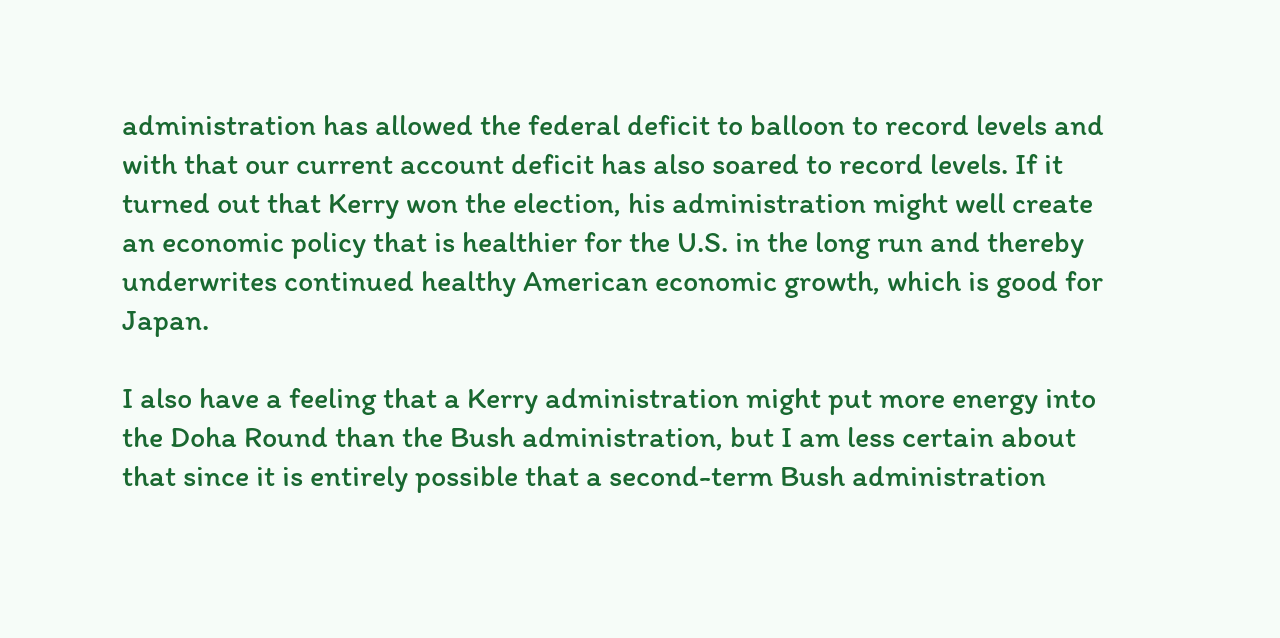administration has allowed the federal deficit to balloon to record levels and with that our current account deficit has also soared to record levels. If it turned out that Kerry won the election, his administration might well create an economic policy that is healthier for the U.S. in the long run and thereby underwrites continued healthy American economic growth, which is good for Japan.

I also have a feeling that a Kerry administration might put more energy into the Doha Round than the Bush administration, but I am less certain about that since it is entirely possible that a second-term Bush administration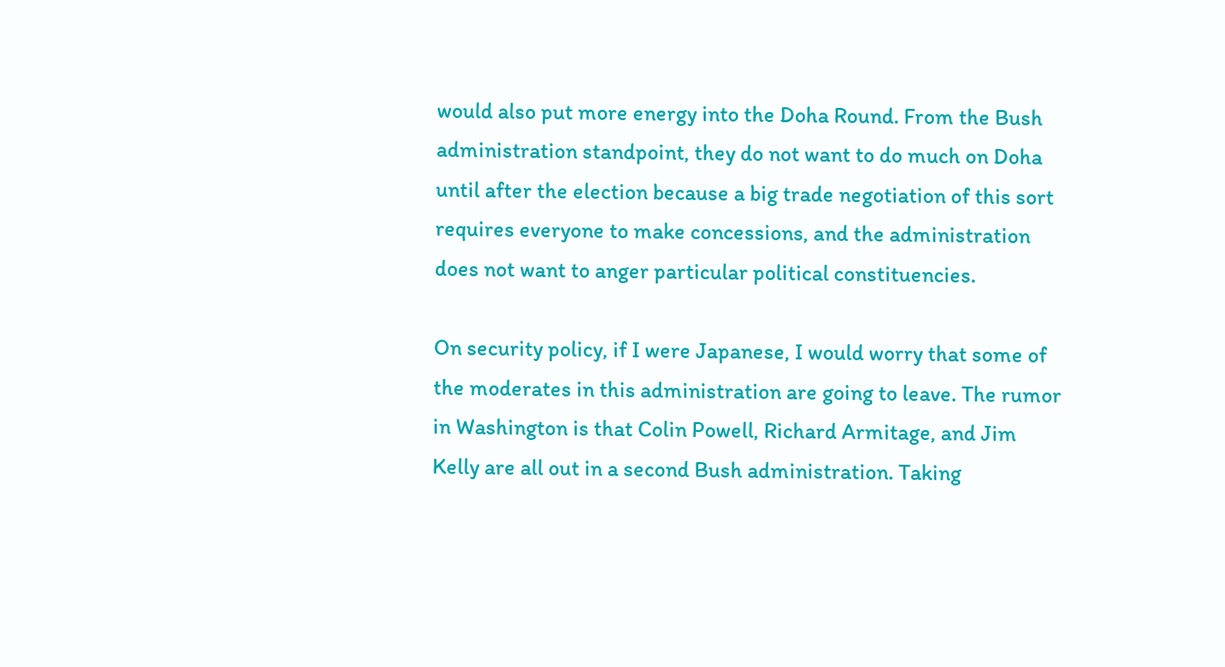would also put more energy into the Doha Round. From the Bush administration standpoint, they do not want to do much on Doha until after the election because a big trade negotiation of this sort requires everyone to make concessions, and the administration does not want to anger particular political constituencies.

On security policy, if I were Japanese, I would worry that some of the moderates in this administration are going to leave. The rumor in Washington is that Colin Powell, Richard Armitage, and Jim Kelly are all out in a second Bush administration. Taking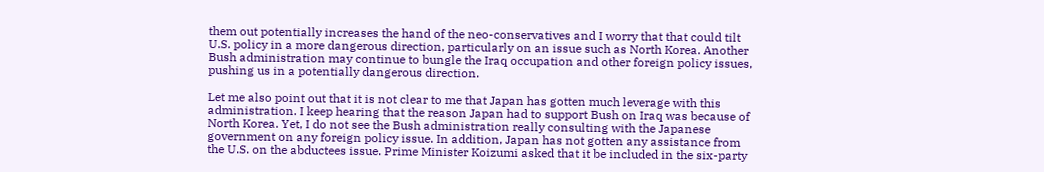them out potentially increases the hand of the neo-conservatives and I worry that that could tilt U.S. policy in a more dangerous direction, particularly on an issue such as North Korea. Another Bush administration may continue to bungle the Iraq occupation and other foreign policy issues, pushing us in a potentially dangerous direction.

Let me also point out that it is not clear to me that Japan has gotten much leverage with this administration. I keep hearing that the reason Japan had to support Bush on Iraq was because of North Korea. Yet, I do not see the Bush administration really consulting with the Japanese government on any foreign policy issue. In addition, Japan has not gotten any assistance from the U.S. on the abductees issue. Prime Minister Koizumi asked that it be included in the six-party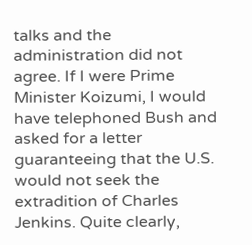talks and the administration did not agree. If I were Prime Minister Koizumi, I would have telephoned Bush and asked for a letter guaranteeing that the U.S. would not seek the extradition of Charles Jenkins. Quite clearly,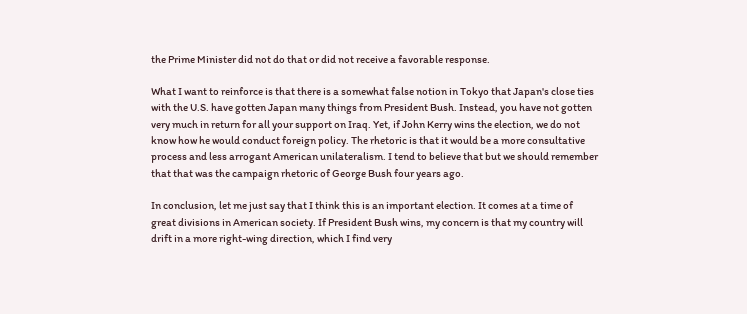the Prime Minister did not do that or did not receive a favorable response.

What I want to reinforce is that there is a somewhat false notion in Tokyo that Japan's close ties with the U.S. have gotten Japan many things from President Bush. Instead, you have not gotten very much in return for all your support on Iraq. Yet, if John Kerry wins the election, we do not know how he would conduct foreign policy. The rhetoric is that it would be a more consultative process and less arrogant American unilateralism. I tend to believe that but we should remember that that was the campaign rhetoric of George Bush four years ago.

In conclusion, let me just say that I think this is an important election. It comes at a time of great divisions in American society. If President Bush wins, my concern is that my country will drift in a more right-wing direction, which I find very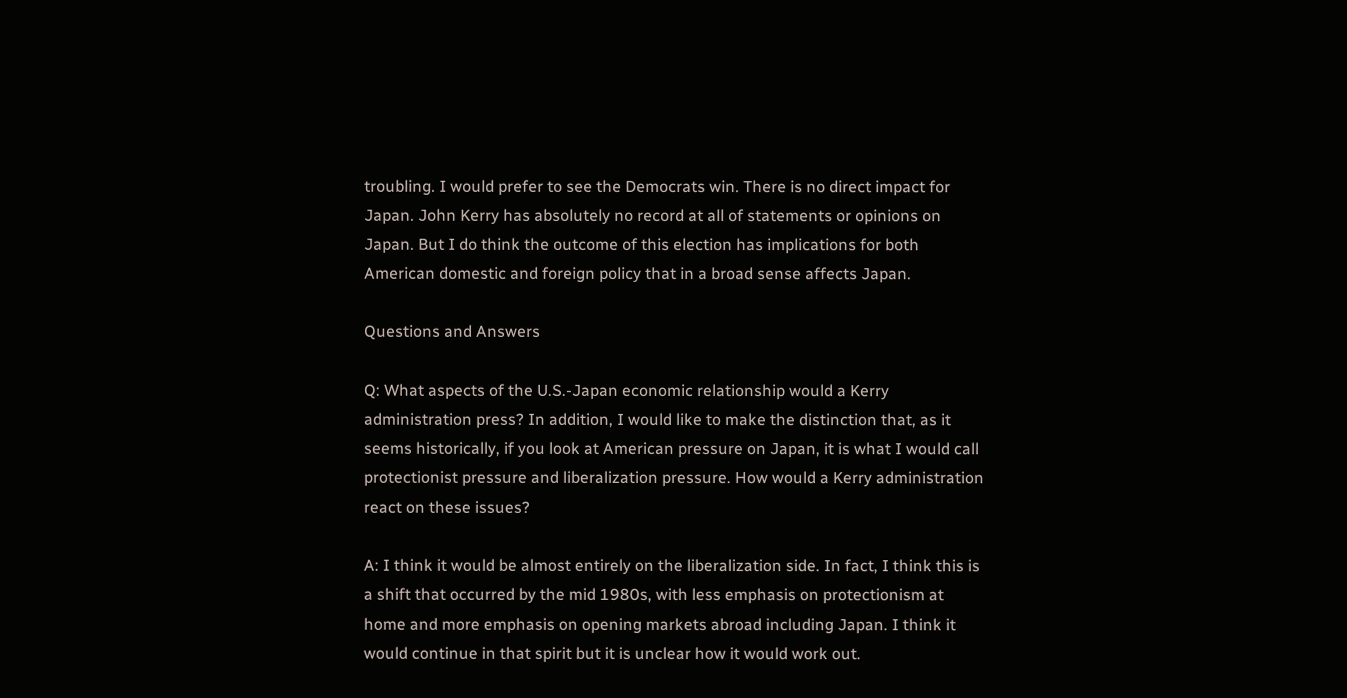troubling. I would prefer to see the Democrats win. There is no direct impact for Japan. John Kerry has absolutely no record at all of statements or opinions on Japan. But I do think the outcome of this election has implications for both American domestic and foreign policy that in a broad sense affects Japan.

Questions and Answers

Q: What aspects of the U.S.-Japan economic relationship would a Kerry administration press? In addition, I would like to make the distinction that, as it seems historically, if you look at American pressure on Japan, it is what I would call protectionist pressure and liberalization pressure. How would a Kerry administration react on these issues?

A: I think it would be almost entirely on the liberalization side. In fact, I think this is a shift that occurred by the mid 1980s, with less emphasis on protectionism at home and more emphasis on opening markets abroad including Japan. I think it would continue in that spirit but it is unclear how it would work out.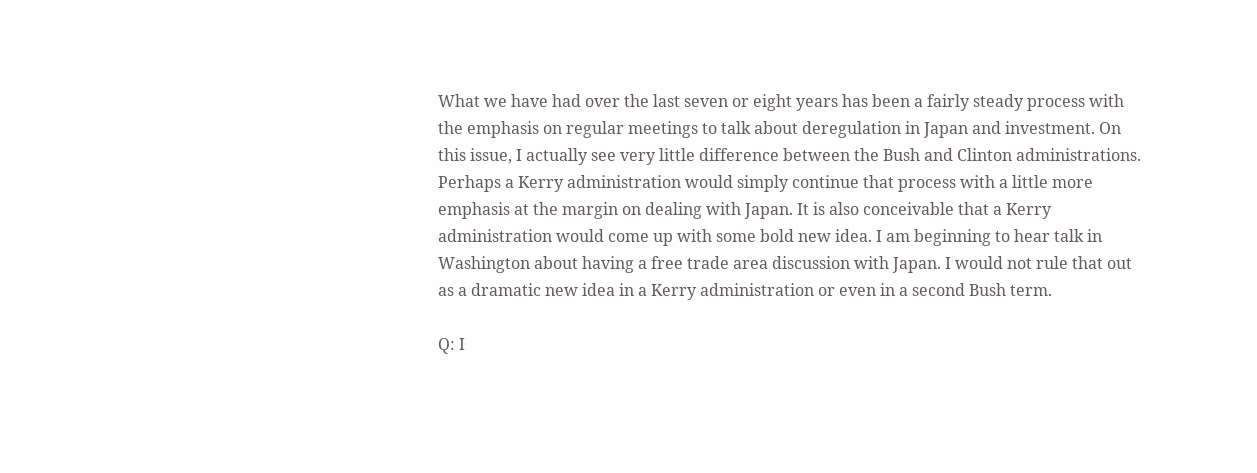What we have had over the last seven or eight years has been a fairly steady process with the emphasis on regular meetings to talk about deregulation in Japan and investment. On this issue, I actually see very little difference between the Bush and Clinton administrations. Perhaps a Kerry administration would simply continue that process with a little more emphasis at the margin on dealing with Japan. It is also conceivable that a Kerry administration would come up with some bold new idea. I am beginning to hear talk in Washington about having a free trade area discussion with Japan. I would not rule that out as a dramatic new idea in a Kerry administration or even in a second Bush term.

Q: I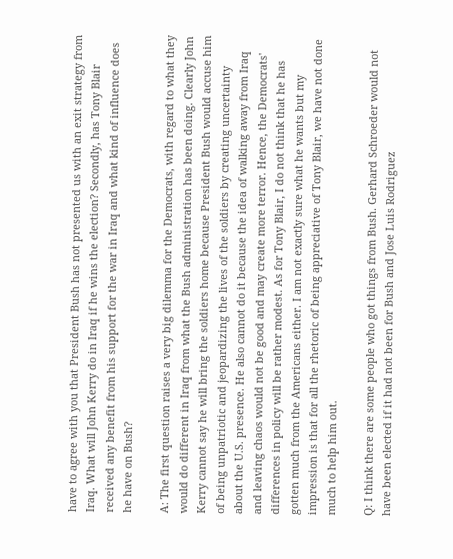have to agree with you that President Bush has not presented us with an exit strategy from Iraq. What will John Kerry do in Iraq if he wins the election? Secondly, has Tony Blair received any benefit from his support for the war in Iraq and what kind of influence does he have on Bush?

A: The first question raises a very big dilemma for the Democrats, with regard to what they would do different in Iraq from what the Bush administration has been doing. Clearly John Kerry cannot say he will bring the soldiers home because President Bush would accuse him of being unpatriotic and jeopardizing the lives of the soldiers by creating uncertainty about the U.S. presence. He also cannot do it because the idea of walking away from Iraq and leaving chaos would not be good and may create more terror. Hence, the Democrats' differences in policy will be rather modest. As for Tony Blair, I do not think that he has gotten much from the Americans either. I am not exactly sure what he wants but my impression is that for all the rhetoric of being appreciative of Tony Blair, we have not done much to help him out.

Q: I think there are some people who got things from Bush. Gerhard Schroeder would not have been elected if it had not been for Bush and Jose Luis Rodriguez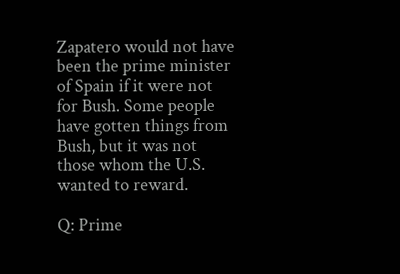Zapatero would not have been the prime minister of Spain if it were not for Bush. Some people have gotten things from Bush, but it was not those whom the U.S. wanted to reward.

Q: Prime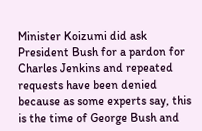Minister Koizumi did ask President Bush for a pardon for Charles Jenkins and repeated requests have been denied because as some experts say, this is the time of George Bush and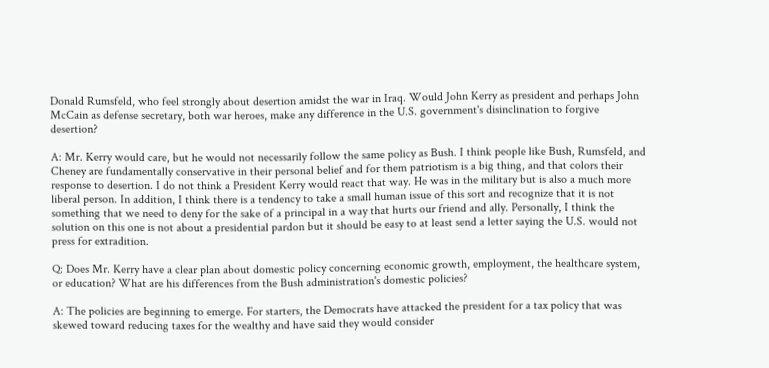Donald Rumsfeld, who feel strongly about desertion amidst the war in Iraq. Would John Kerry as president and perhaps John McCain as defense secretary, both war heroes, make any difference in the U.S. government's disinclination to forgive desertion?

A: Mr. Kerry would care, but he would not necessarily follow the same policy as Bush. I think people like Bush, Rumsfeld, and Cheney are fundamentally conservative in their personal belief and for them patriotism is a big thing, and that colors their response to desertion. I do not think a President Kerry would react that way. He was in the military but is also a much more liberal person. In addition, I think there is a tendency to take a small human issue of this sort and recognize that it is not something that we need to deny for the sake of a principal in a way that hurts our friend and ally. Personally, I think the solution on this one is not about a presidential pardon but it should be easy to at least send a letter saying the U.S. would not press for extradition.

Q: Does Mr. Kerry have a clear plan about domestic policy concerning economic growth, employment, the healthcare system, or education? What are his differences from the Bush administration's domestic policies?

A: The policies are beginning to emerge. For starters, the Democrats have attacked the president for a tax policy that was skewed toward reducing taxes for the wealthy and have said they would consider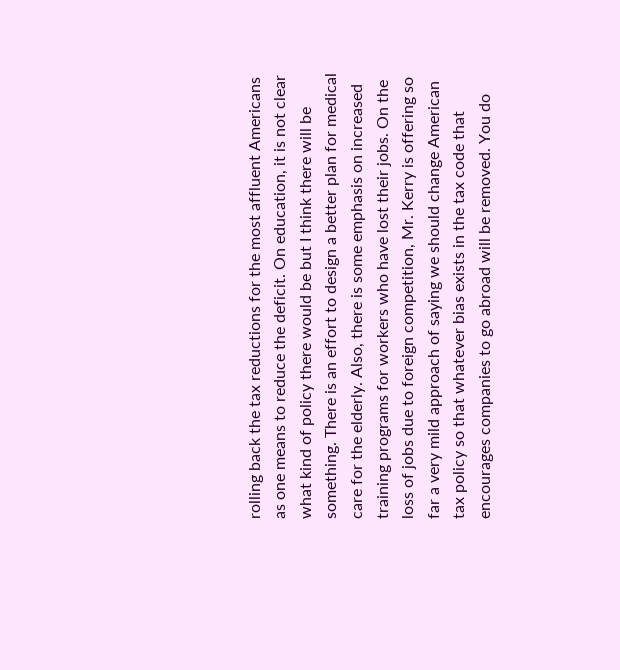rolling back the tax reductions for the most affluent Americans as one means to reduce the deficit. On education, it is not clear what kind of policy there would be but I think there will be something. There is an effort to design a better plan for medical care for the elderly. Also, there is some emphasis on increased training programs for workers who have lost their jobs. On the loss of jobs due to foreign competition, Mr. Kerry is offering so far a very mild approach of saying we should change American tax policy so that whatever bias exists in the tax code that encourages companies to go abroad will be removed. You do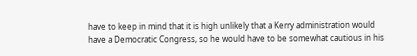have to keep in mind that it is high unlikely that a Kerry administration would have a Democratic Congress, so he would have to be somewhat cautious in his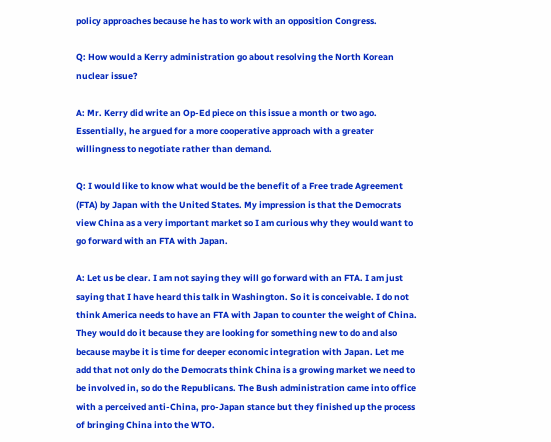policy approaches because he has to work with an opposition Congress.

Q: How would a Kerry administration go about resolving the North Korean nuclear issue?

A: Mr. Kerry did write an Op-Ed piece on this issue a month or two ago. Essentially, he argued for a more cooperative approach with a greater willingness to negotiate rather than demand.

Q: I would like to know what would be the benefit of a Free trade Agreement (FTA) by Japan with the United States. My impression is that the Democrats view China as a very important market so I am curious why they would want to go forward with an FTA with Japan.

A: Let us be clear. I am not saying they will go forward with an FTA. I am just saying that I have heard this talk in Washington. So it is conceivable. I do not think America needs to have an FTA with Japan to counter the weight of China. They would do it because they are looking for something new to do and also because maybe it is time for deeper economic integration with Japan. Let me add that not only do the Democrats think China is a growing market we need to be involved in, so do the Republicans. The Bush administration came into office with a perceived anti-China, pro-Japan stance but they finished up the process of bringing China into the WTO.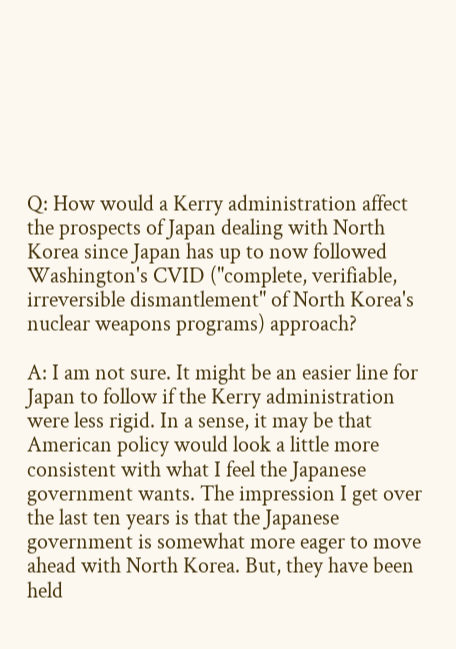Q: How would a Kerry administration affect the prospects of Japan dealing with North Korea since Japan has up to now followed Washington's CVID ("complete, verifiable, irreversible dismantlement" of North Korea's nuclear weapons programs) approach?

A: I am not sure. It might be an easier line for Japan to follow if the Kerry administration were less rigid. In a sense, it may be that American policy would look a little more consistent with what I feel the Japanese government wants. The impression I get over the last ten years is that the Japanese government is somewhat more eager to move ahead with North Korea. But, they have been held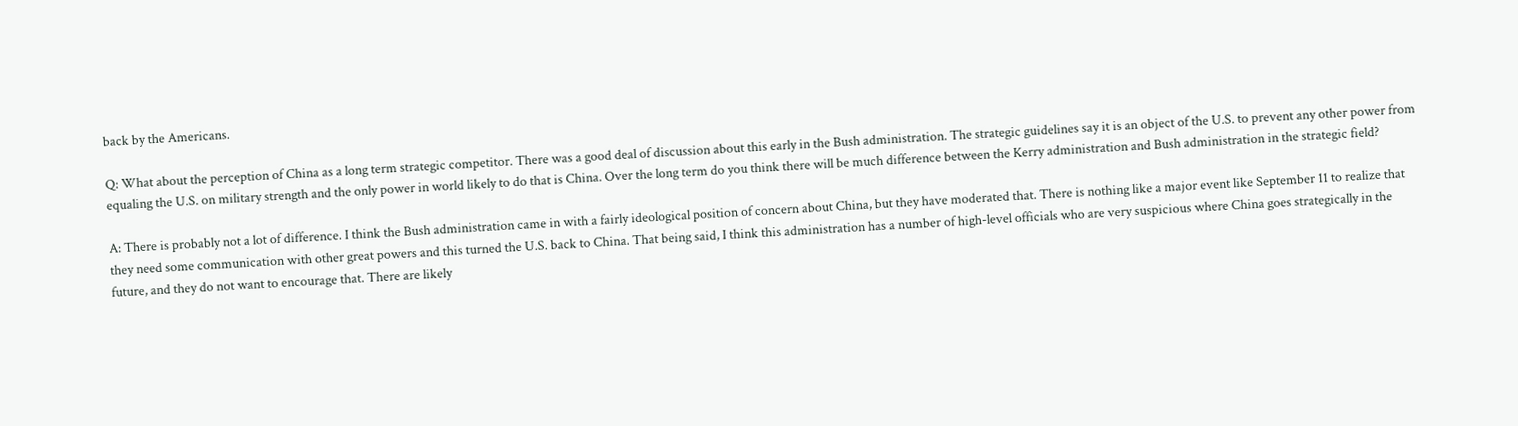back by the Americans.

Q: What about the perception of China as a long term strategic competitor. There was a good deal of discussion about this early in the Bush administration. The strategic guidelines say it is an object of the U.S. to prevent any other power from equaling the U.S. on military strength and the only power in world likely to do that is China. Over the long term do you think there will be much difference between the Kerry administration and Bush administration in the strategic field?

A: There is probably not a lot of difference. I think the Bush administration came in with a fairly ideological position of concern about China, but they have moderated that. There is nothing like a major event like September 11 to realize that they need some communication with other great powers and this turned the U.S. back to China. That being said, I think this administration has a number of high-level officials who are very suspicious where China goes strategically in the future, and they do not want to encourage that. There are likely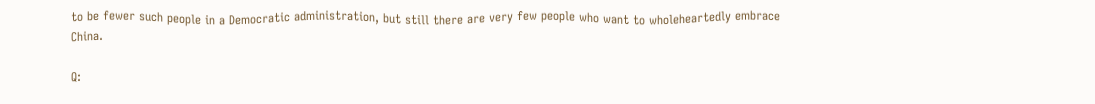to be fewer such people in a Democratic administration, but still there are very few people who want to wholeheartedly embrace China.

Q: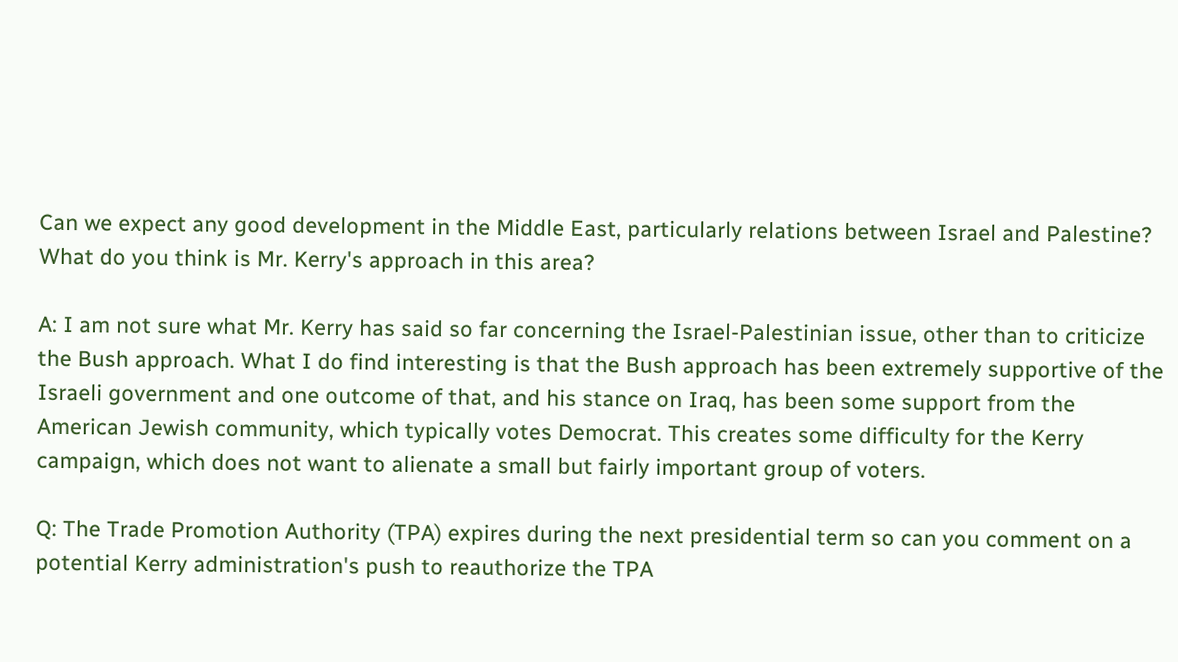Can we expect any good development in the Middle East, particularly relations between Israel and Palestine? What do you think is Mr. Kerry's approach in this area?

A: I am not sure what Mr. Kerry has said so far concerning the Israel-Palestinian issue, other than to criticize the Bush approach. What I do find interesting is that the Bush approach has been extremely supportive of the Israeli government and one outcome of that, and his stance on Iraq, has been some support from the American Jewish community, which typically votes Democrat. This creates some difficulty for the Kerry campaign, which does not want to alienate a small but fairly important group of voters.

Q: The Trade Promotion Authority (TPA) expires during the next presidential term so can you comment on a potential Kerry administration's push to reauthorize the TPA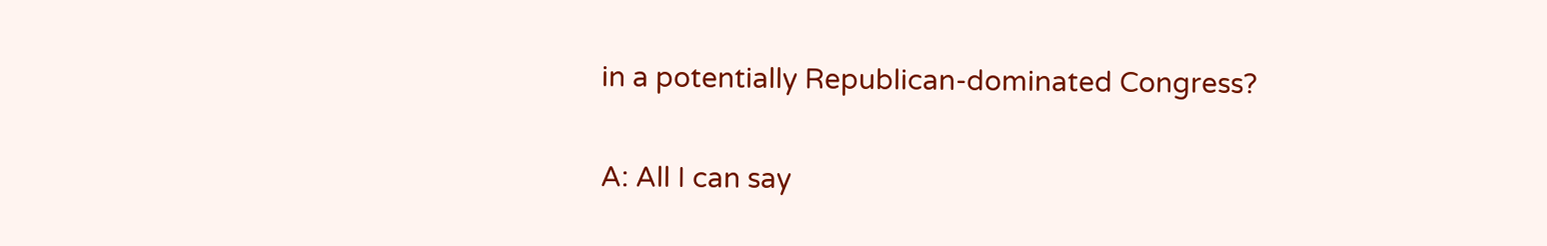in a potentially Republican-dominated Congress?

A: All I can say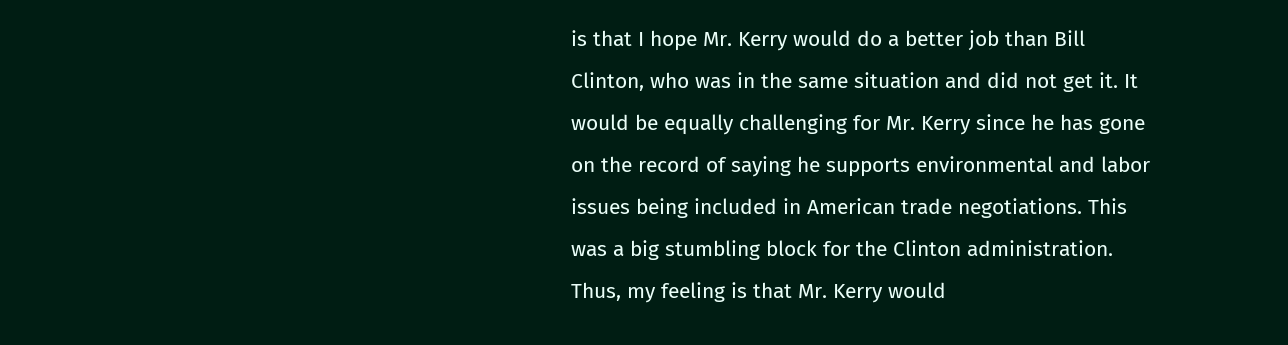is that I hope Mr. Kerry would do a better job than Bill Clinton, who was in the same situation and did not get it. It would be equally challenging for Mr. Kerry since he has gone on the record of saying he supports environmental and labor issues being included in American trade negotiations. This was a big stumbling block for the Clinton administration. Thus, my feeling is that Mr. Kerry would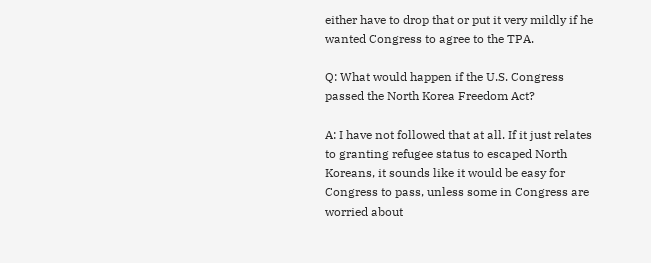either have to drop that or put it very mildly if he wanted Congress to agree to the TPA.

Q: What would happen if the U.S. Congress passed the North Korea Freedom Act?

A: I have not followed that at all. If it just relates to granting refugee status to escaped North Koreans, it sounds like it would be easy for Congress to pass, unless some in Congress are worried about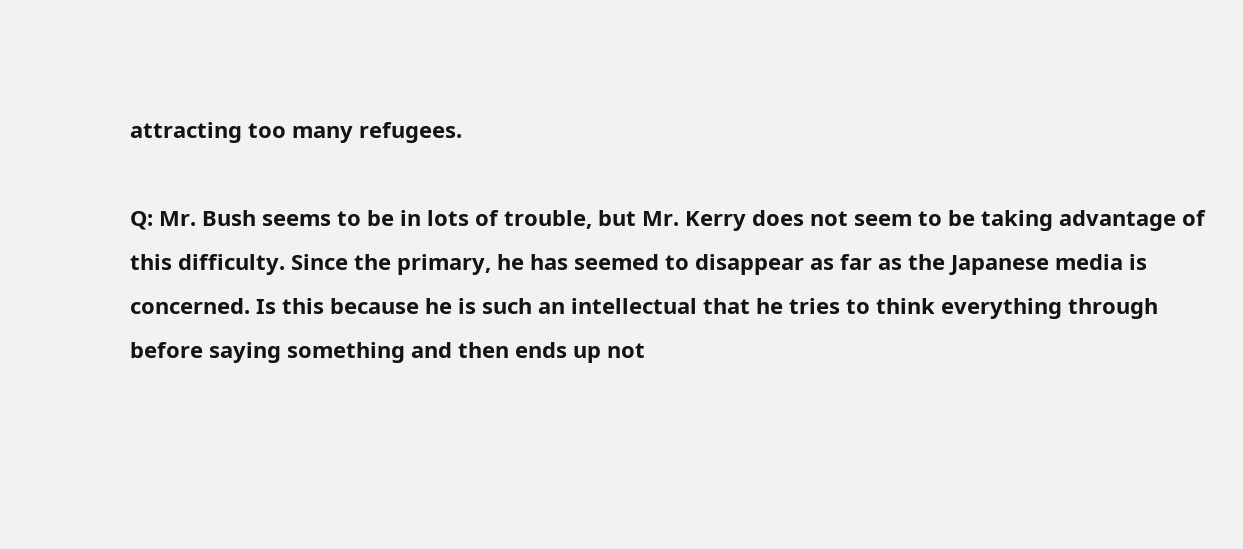attracting too many refugees.

Q: Mr. Bush seems to be in lots of trouble, but Mr. Kerry does not seem to be taking advantage of this difficulty. Since the primary, he has seemed to disappear as far as the Japanese media is concerned. Is this because he is such an intellectual that he tries to think everything through before saying something and then ends up not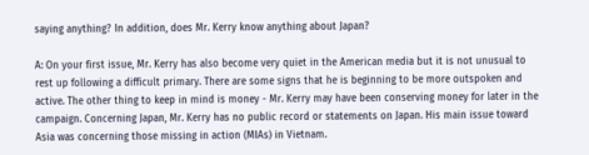saying anything? In addition, does Mr. Kerry know anything about Japan?

A: On your first issue, Mr. Kerry has also become very quiet in the American media but it is not unusual to rest up following a difficult primary. There are some signs that he is beginning to be more outspoken and active. The other thing to keep in mind is money - Mr. Kerry may have been conserving money for later in the campaign. Concerning Japan, Mr. Kerry has no public record or statements on Japan. His main issue toward Asia was concerning those missing in action (MIAs) in Vietnam.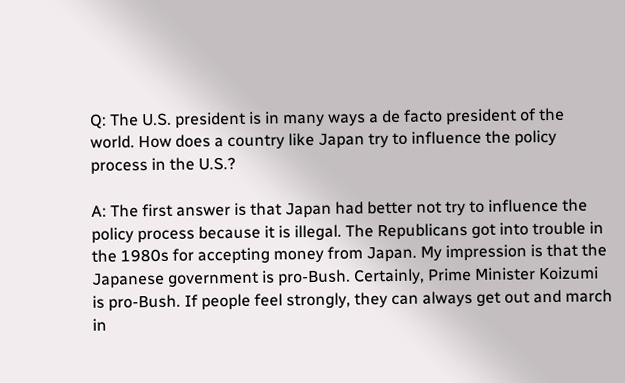Q: The U.S. president is in many ways a de facto president of the world. How does a country like Japan try to influence the policy process in the U.S.?

A: The first answer is that Japan had better not try to influence the policy process because it is illegal. The Republicans got into trouble in the 1980s for accepting money from Japan. My impression is that the Japanese government is pro-Bush. Certainly, Prime Minister Koizumi is pro-Bush. If people feel strongly, they can always get out and march in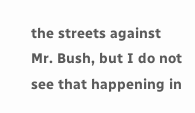the streets against Mr. Bush, but I do not see that happening in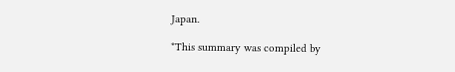Japan.

*This summary was compiled by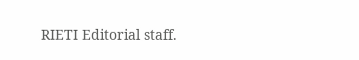RIETI Editorial staff.